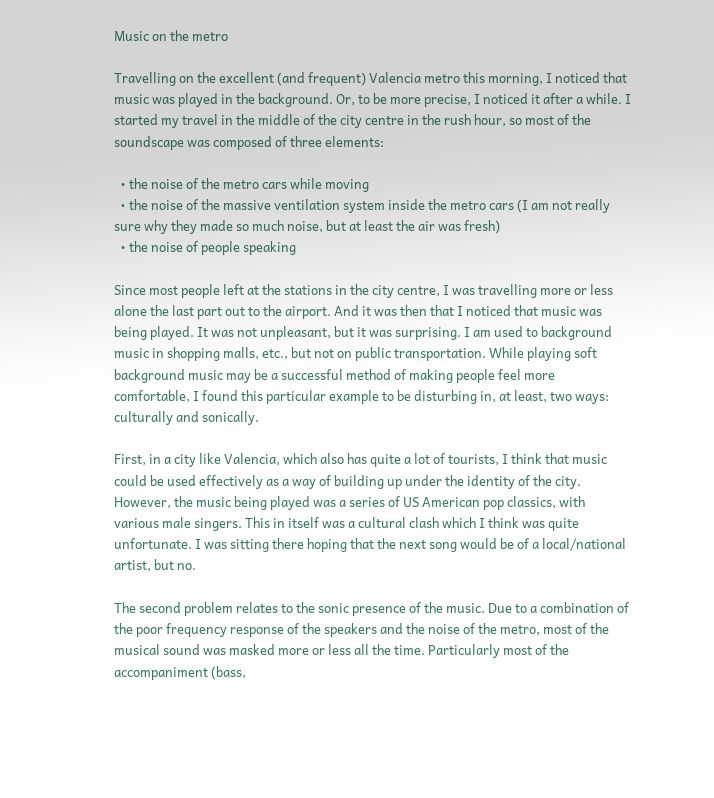Music on the metro

Travelling on the excellent (and frequent) Valencia metro this morning, I noticed that music was played in the background. Or, to be more precise, I noticed it after a while. I started my travel in the middle of the city centre in the rush hour, so most of the soundscape was composed of three elements:

  • the noise of the metro cars while moving
  • the noise of the massive ventilation system inside the metro cars (I am not really sure why they made so much noise, but at least the air was fresh)
  • the noise of people speaking

Since most people left at the stations in the city centre, I was travelling more or less alone the last part out to the airport. And it was then that I noticed that music was being played. It was not unpleasant, but it was surprising. I am used to background music in shopping malls, etc., but not on public transportation. While playing soft background music may be a successful method of making people feel more comfortable, I found this particular example to be disturbing in, at least, two ways: culturally and sonically.

First, in a city like Valencia, which also has quite a lot of tourists, I think that music could be used effectively as a way of building up under the identity of the city. However, the music being played was a series of US American pop classics, with various male singers. This in itself was a cultural clash which I think was quite unfortunate. I was sitting there hoping that the next song would be of a local/national artist, but no.

The second problem relates to the sonic presence of the music. Due to a combination of the poor frequency response of the speakers and the noise of the metro, most of the musical sound was masked more or less all the time. Particularly most of the accompaniment (bass,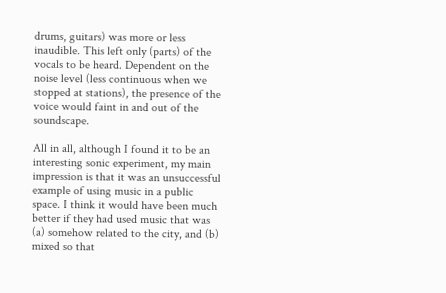drums, guitars) was more or less inaudible. This left only (parts) of the vocals to be heard. Dependent on the noise level (less continuous when we stopped at stations), the presence of the voice would faint in and out of the soundscape.

All in all, although I found it to be an interesting sonic experiment, my main impression is that it was an unsuccessful example of using music in a public space. I think it would have been much better if they had used music that was (a) somehow related to the city, and (b) mixed so that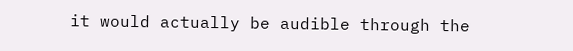it would actually be audible through the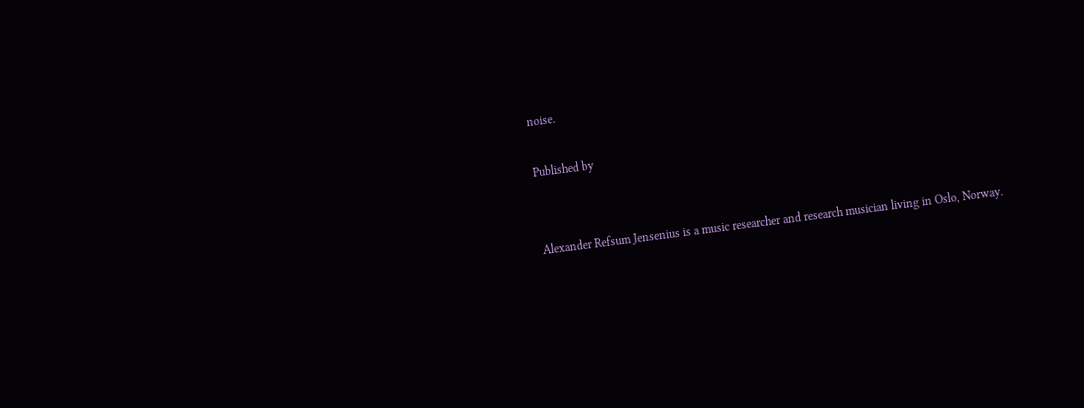noise.

Published by


Alexander Refsum Jensenius is a music researcher and research musician living in Oslo, Norway.